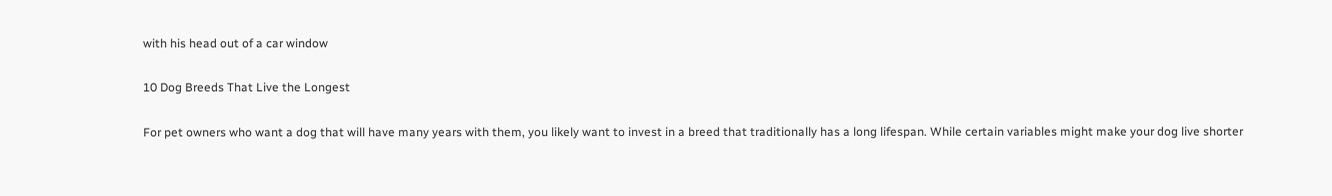with his head out of a car window

10 Dog Breeds That Live the Longest

For pet owners who want a dog that will have many years with them, you likely want to invest in a breed that traditionally has a long lifespan. While certain variables might make your dog live shorter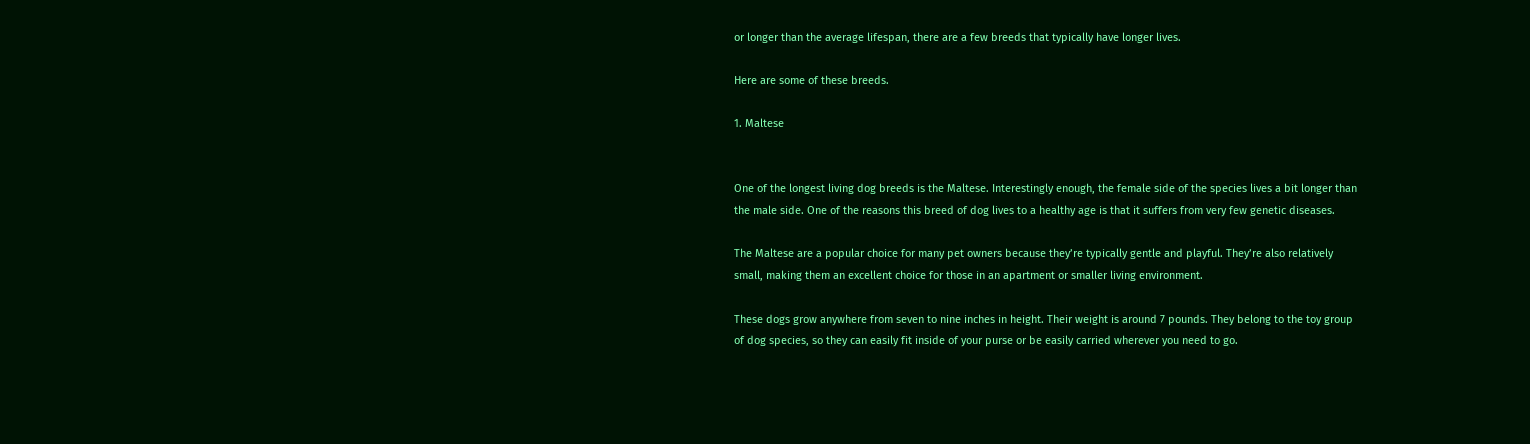or longer than the average lifespan, there are a few breeds that typically have longer lives.

Here are some of these breeds.

1. Maltese


One of the longest living dog breeds is the Maltese. Interestingly enough, the female side of the species lives a bit longer than the male side. One of the reasons this breed of dog lives to a healthy age is that it suffers from very few genetic diseases.

The Maltese are a popular choice for many pet owners because they’re typically gentle and playful. They’re also relatively small, making them an excellent choice for those in an apartment or smaller living environment.

These dogs grow anywhere from seven to nine inches in height. Their weight is around 7 pounds. They belong to the toy group of dog species, so they can easily fit inside of your purse or be easily carried wherever you need to go.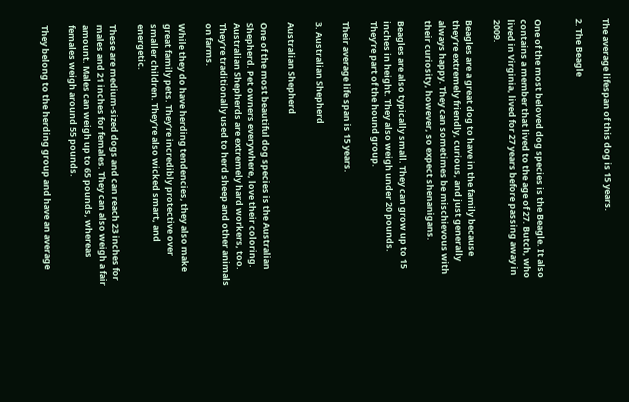The average lifespan of this dog is 15 years.

2. The Beagle


One of the most beloved dog species is the Beagle. It also contains a member that lived to the age of 27. Butch, who lived in Virginia, lived for 27 years before passing away in 2009.

Beagles are a great dog to have in the family because they’re extremely friendly, curious, and just generally always happy. They can sometimes be mischievous with their curiosity, however, so expect shenanigans.

Beagles are also typically small. They can grow up to 15 inches in height. They also weigh under 20 pounds. They’re part of the hound group.

Their average life span is 15 years.

3. Australian Shepherd

Australian Shepherd

One of the most beautiful dog species is the Australian Shepherd. Pet owners everywhere, love their coloring. Australian Shepherds are extremely hard workers, too. They’re traditionally used to herd sheep and other animals on farms.

While they do have herding tendencies, they also make great family pets. They’re incredibly protective over smaller children. They’re also wicked smart, and energetic.

These are medium-sized dogs and can reach 23 inches for males and 21 inches for females. They can also weigh a fair amount. Males can weigh up to 65 pounds, whereas females weigh around 55 pounds.

They belong to the herding group and have an average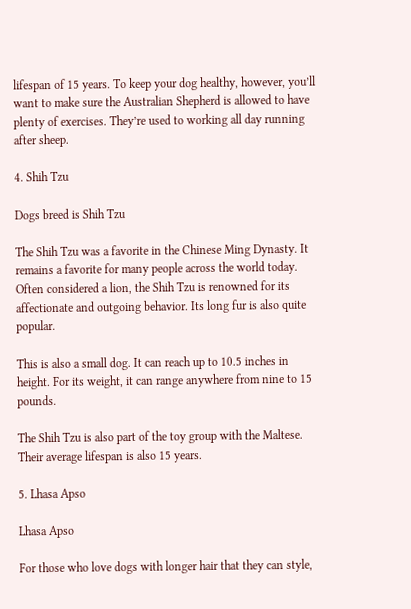lifespan of 15 years. To keep your dog healthy, however, you’ll want to make sure the Australian Shepherd is allowed to have plenty of exercises. They’re used to working all day running after sheep.

4. Shih Tzu

Dogs breed is Shih Tzu

The Shih Tzu was a favorite in the Chinese Ming Dynasty. It remains a favorite for many people across the world today. Often considered a lion, the Shih Tzu is renowned for its affectionate and outgoing behavior. Its long fur is also quite popular.

This is also a small dog. It can reach up to 10.5 inches in height. For its weight, it can range anywhere from nine to 15 pounds.

The Shih Tzu is also part of the toy group with the Maltese. Their average lifespan is also 15 years.

5. Lhasa Apso

Lhasa Apso

For those who love dogs with longer hair that they can style,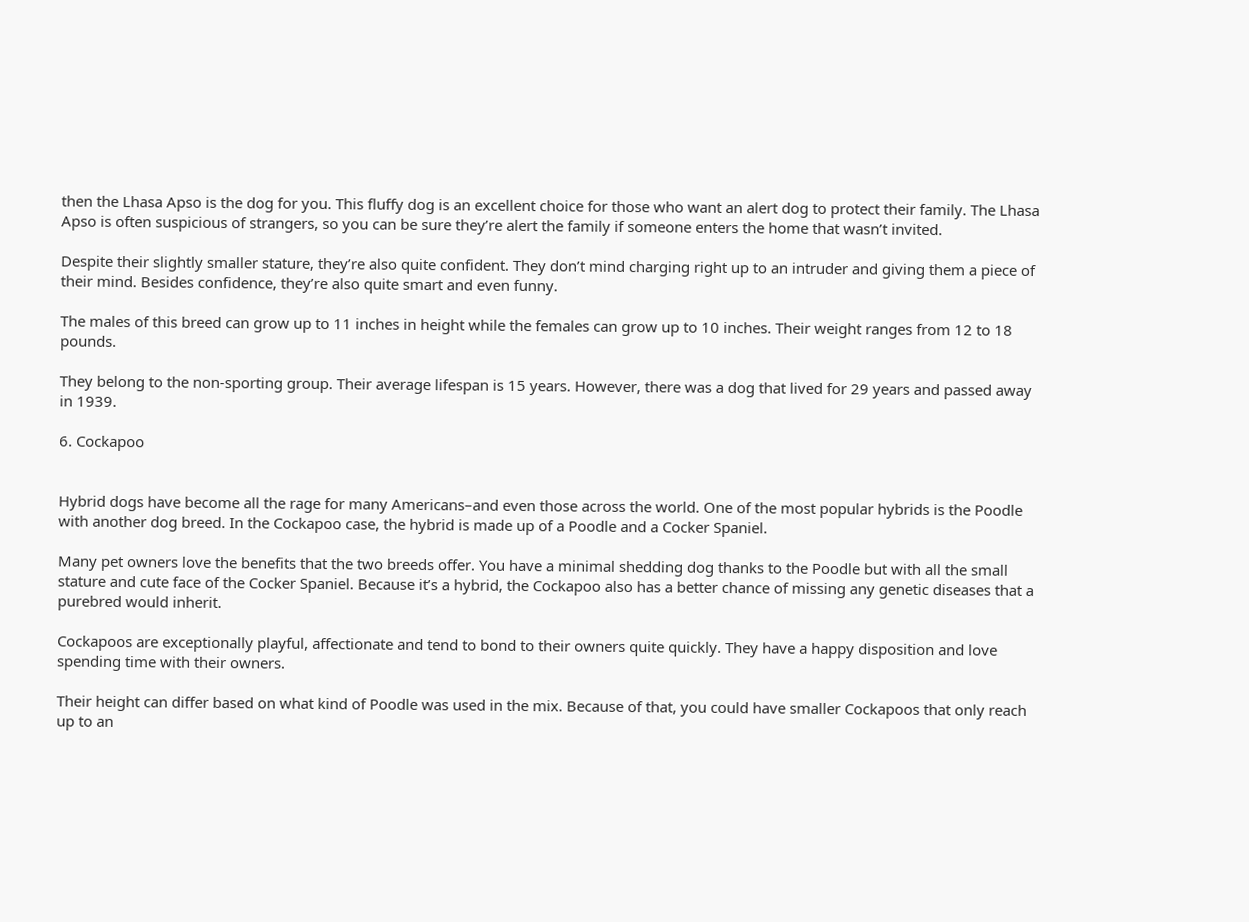then the Lhasa Apso is the dog for you. This fluffy dog is an excellent choice for those who want an alert dog to protect their family. The Lhasa Apso is often suspicious of strangers, so you can be sure they’re alert the family if someone enters the home that wasn’t invited.

Despite their slightly smaller stature, they’re also quite confident. They don’t mind charging right up to an intruder and giving them a piece of their mind. Besides confidence, they’re also quite smart and even funny.

The males of this breed can grow up to 11 inches in height while the females can grow up to 10 inches. Their weight ranges from 12 to 18 pounds.

They belong to the non-sporting group. Their average lifespan is 15 years. However, there was a dog that lived for 29 years and passed away in 1939.

6. Cockapoo


Hybrid dogs have become all the rage for many Americans–and even those across the world. One of the most popular hybrids is the Poodle with another dog breed. In the Cockapoo case, the hybrid is made up of a Poodle and a Cocker Spaniel.

Many pet owners love the benefits that the two breeds offer. You have a minimal shedding dog thanks to the Poodle but with all the small stature and cute face of the Cocker Spaniel. Because it’s a hybrid, the Cockapoo also has a better chance of missing any genetic diseases that a purebred would inherit.

Cockapoos are exceptionally playful, affectionate and tend to bond to their owners quite quickly. They have a happy disposition and love spending time with their owners.

Their height can differ based on what kind of Poodle was used in the mix. Because of that, you could have smaller Cockapoos that only reach up to an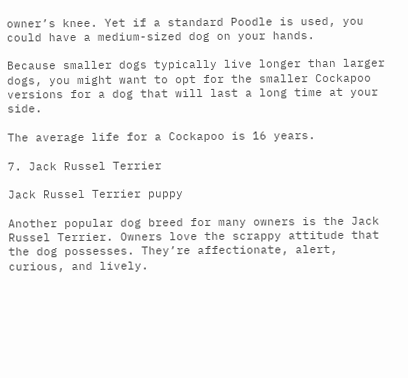owner’s knee. Yet if a standard Poodle is used, you could have a medium-sized dog on your hands.

Because smaller dogs typically live longer than larger dogs, you might want to opt for the smaller Cockapoo versions for a dog that will last a long time at your side.

The average life for a Cockapoo is 16 years.

7. Jack Russel Terrier

Jack Russel Terrier puppy

Another popular dog breed for many owners is the Jack Russel Terrier. Owners love the scrappy attitude that the dog possesses. They’re affectionate, alert, curious, and lively.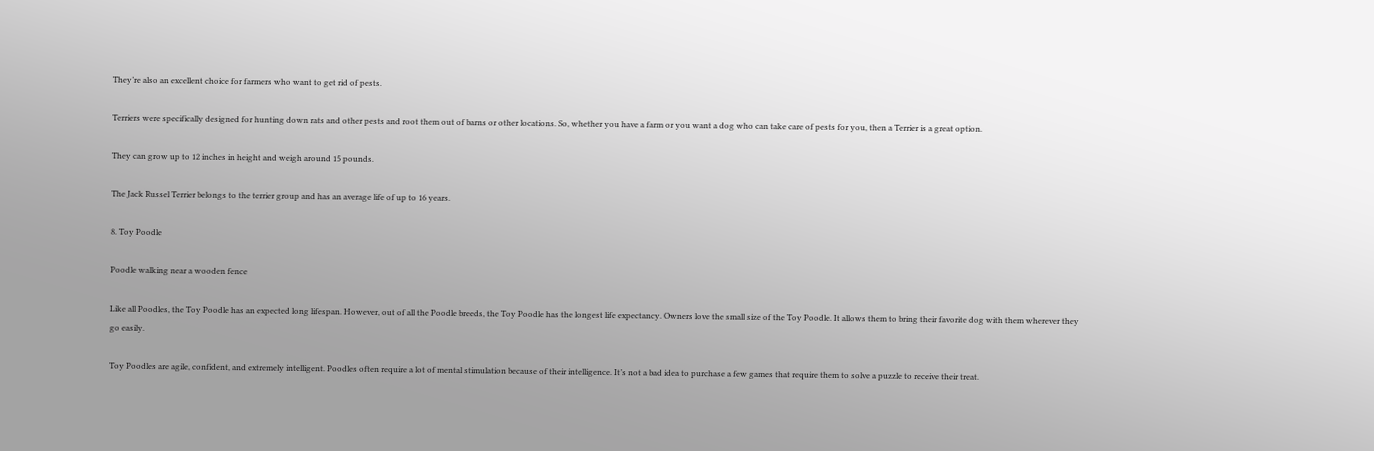They’re also an excellent choice for farmers who want to get rid of pests.

Terriers were specifically designed for hunting down rats and other pests and root them out of barns or other locations. So, whether you have a farm or you want a dog who can take care of pests for you, then a Terrier is a great option.

They can grow up to 12 inches in height and weigh around 15 pounds.

The Jack Russel Terrier belongs to the terrier group and has an average life of up to 16 years.

8. Toy Poodle

Poodle walking near a wooden fence

Like all Poodles, the Toy Poodle has an expected long lifespan. However, out of all the Poodle breeds, the Toy Poodle has the longest life expectancy. Owners love the small size of the Toy Poodle. It allows them to bring their favorite dog with them wherever they go easily.

Toy Poodles are agile, confident, and extremely intelligent. Poodles often require a lot of mental stimulation because of their intelligence. It’s not a bad idea to purchase a few games that require them to solve a puzzle to receive their treat.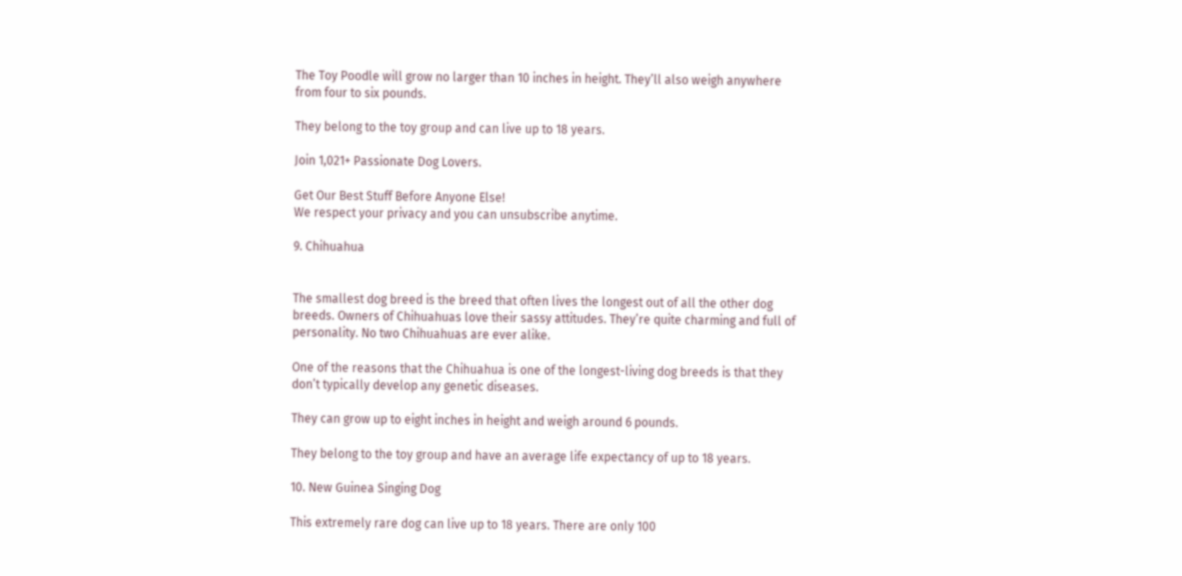The Toy Poodle will grow no larger than 10 inches in height. They’ll also weigh anywhere from four to six pounds.

They belong to the toy group and can live up to 18 years.

Join 1,021+ Passionate Dog Lovers.

Get Our Best Stuff Before Anyone Else!
We respect your privacy and you can unsubscribe anytime.

9. Chihuahua


The smallest dog breed is the breed that often lives the longest out of all the other dog breeds. Owners of Chihuahuas love their sassy attitudes. They’re quite charming and full of personality. No two Chihuahuas are ever alike.

One of the reasons that the Chihuahua is one of the longest-living dog breeds is that they don’t typically develop any genetic diseases.

They can grow up to eight inches in height and weigh around 6 pounds.

They belong to the toy group and have an average life expectancy of up to 18 years.

10. New Guinea Singing Dog

This extremely rare dog can live up to 18 years. There are only 100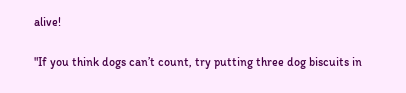alive!

"If you think dogs can’t count, try putting three dog biscuits in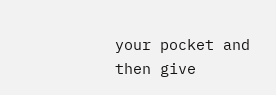your pocket and then give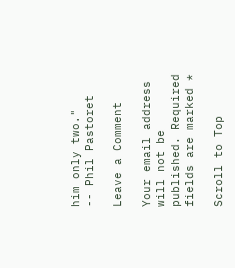him only two."
-- Phil Pastoret

Leave a Comment

Your email address will not be published. Required fields are marked *

Scroll to Top